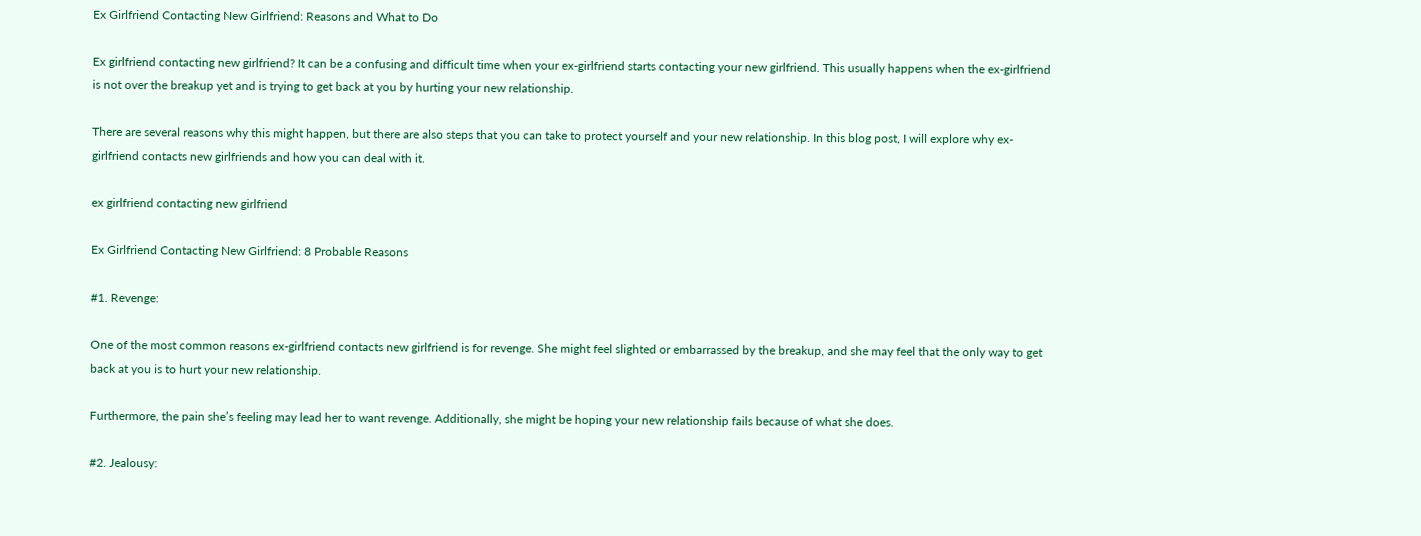Ex Girlfriend Contacting New Girlfriend: Reasons and What to Do

Ex girlfriend contacting new girlfriend? It can be a confusing and difficult time when your ex-girlfriend starts contacting your new girlfriend. This usually happens when the ex-girlfriend is not over the breakup yet and is trying to get back at you by hurting your new relationship.

There are several reasons why this might happen, but there are also steps that you can take to protect yourself and your new relationship. In this blog post, I will explore why ex-girlfriend contacts new girlfriends and how you can deal with it.

ex girlfriend contacting new girlfriend

Ex Girlfriend Contacting New Girlfriend: 8 Probable Reasons

#1. Revenge:

One of the most common reasons ex-girlfriend contacts new girlfriend is for revenge. She might feel slighted or embarrassed by the breakup, and she may feel that the only way to get back at you is to hurt your new relationship.

Furthermore, the pain she’s feeling may lead her to want revenge. Additionally, she might be hoping your new relationship fails because of what she does.

#2. Jealousy: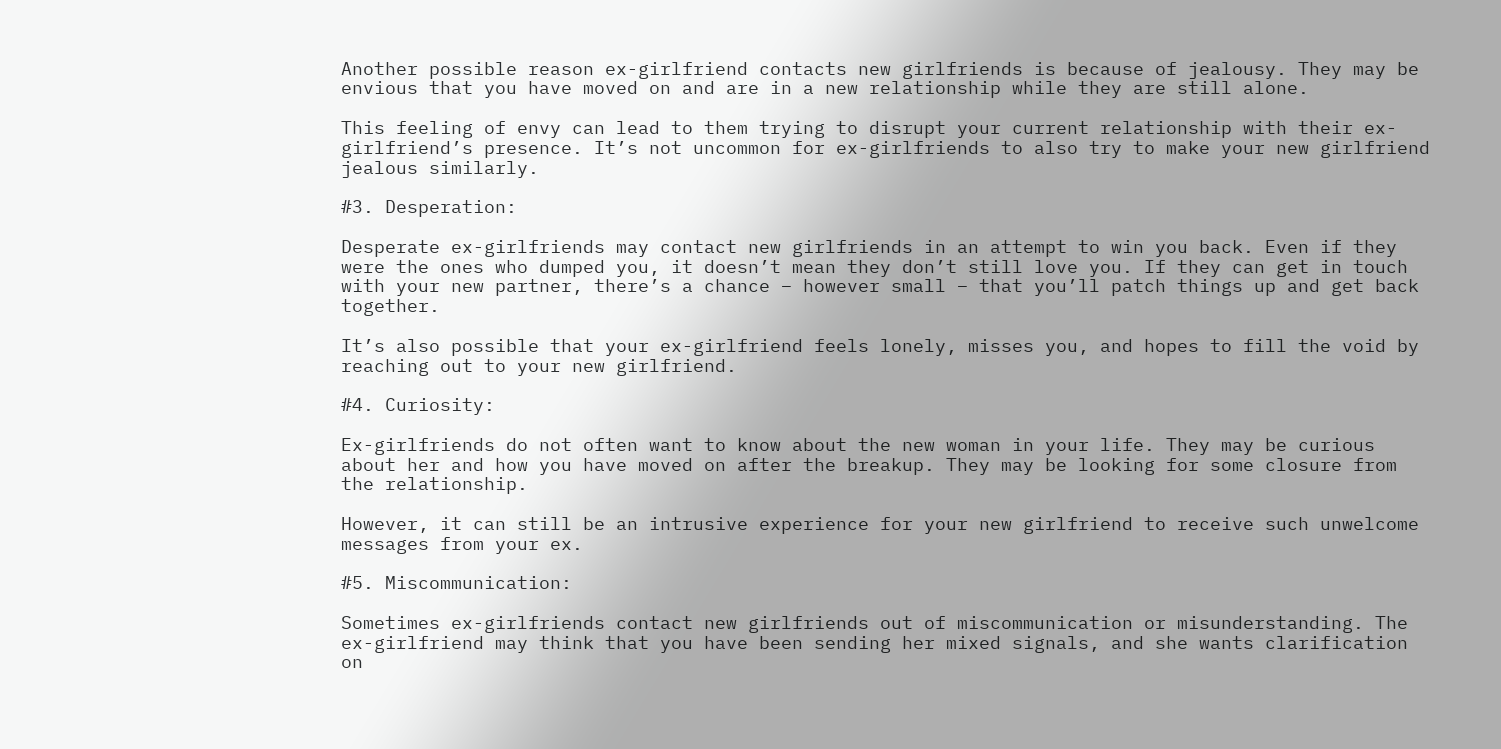Another possible reason ex-girlfriend contacts new girlfriends is because of jealousy. They may be envious that you have moved on and are in a new relationship while they are still alone.

This feeling of envy can lead to them trying to disrupt your current relationship with their ex-girlfriend’s presence. It’s not uncommon for ex-girlfriends to also try to make your new girlfriend jealous similarly.

#3. Desperation:

Desperate ex-girlfriends may contact new girlfriends in an attempt to win you back. Even if they were the ones who dumped you, it doesn’t mean they don’t still love you. If they can get in touch with your new partner, there’s a chance – however small – that you’ll patch things up and get back together.

It’s also possible that your ex-girlfriend feels lonely, misses you, and hopes to fill the void by reaching out to your new girlfriend.

#4. Curiosity:

Ex-girlfriends do not often want to know about the new woman in your life. They may be curious about her and how you have moved on after the breakup. They may be looking for some closure from the relationship.

However, it can still be an intrusive experience for your new girlfriend to receive such unwelcome messages from your ex.

#5. Miscommunication:

Sometimes ex-girlfriends contact new girlfriends out of miscommunication or misunderstanding. The ex-girlfriend may think that you have been sending her mixed signals, and she wants clarification on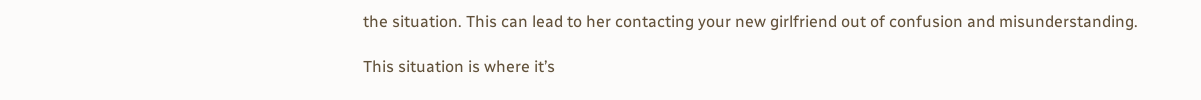the situation. This can lead to her contacting your new girlfriend out of confusion and misunderstanding.

This situation is where it’s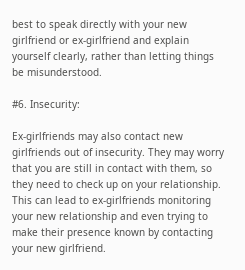best to speak directly with your new girlfriend or ex-girlfriend and explain yourself clearly, rather than letting things be misunderstood.

#6. Insecurity:

Ex-girlfriends may also contact new girlfriends out of insecurity. They may worry that you are still in contact with them, so they need to check up on your relationship. This can lead to ex-girlfriends monitoring your new relationship and even trying to make their presence known by contacting your new girlfriend.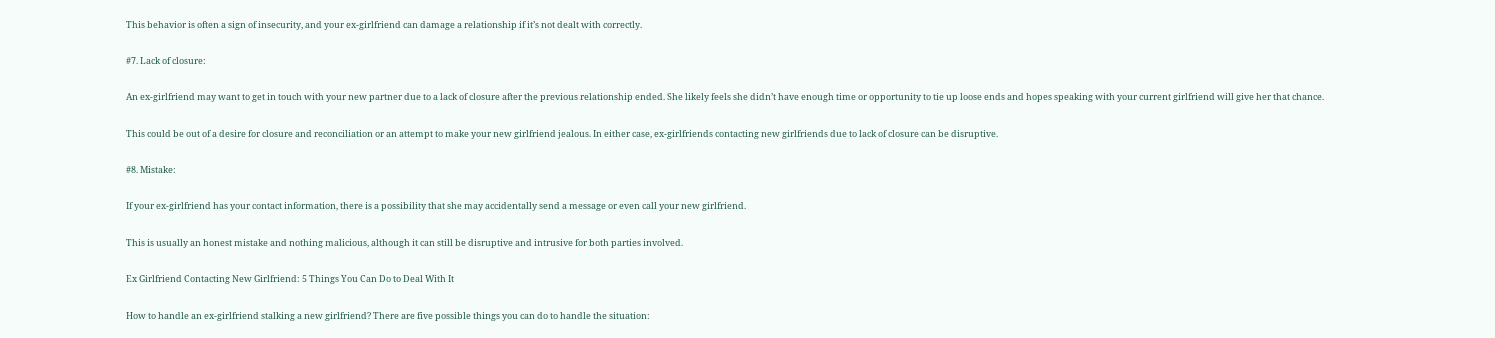This behavior is often a sign of insecurity, and your ex-girlfriend can damage a relationship if it’s not dealt with correctly.

#7. Lack of closure:

An ex-girlfriend may want to get in touch with your new partner due to a lack of closure after the previous relationship ended. She likely feels she didn’t have enough time or opportunity to tie up loose ends and hopes speaking with your current girlfriend will give her that chance.

This could be out of a desire for closure and reconciliation or an attempt to make your new girlfriend jealous. In either case, ex-girlfriends contacting new girlfriends due to lack of closure can be disruptive.

#8. Mistake:

If your ex-girlfriend has your contact information, there is a possibility that she may accidentally send a message or even call your new girlfriend.

This is usually an honest mistake and nothing malicious, although it can still be disruptive and intrusive for both parties involved.

Ex Girlfriend Contacting New Girlfriend: 5 Things You Can Do to Deal With It

How to handle an ex-girlfriend stalking a new girlfriend? There are five possible things you can do to handle the situation: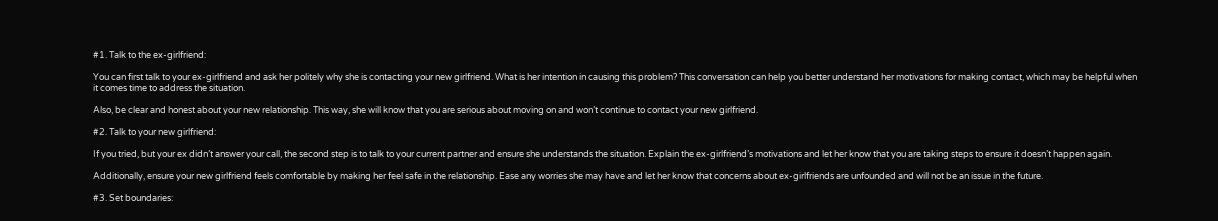#1. Talk to the ex-girlfriend:

You can first talk to your ex-girlfriend and ask her politely why she is contacting your new girlfriend. What is her intention in causing this problem? This conversation can help you better understand her motivations for making contact, which may be helpful when it comes time to address the situation.

Also, be clear and honest about your new relationship. This way, she will know that you are serious about moving on and won’t continue to contact your new girlfriend.

#2. Talk to your new girlfriend:

If you tried, but your ex didn’t answer your call, the second step is to talk to your current partner and ensure she understands the situation. Explain the ex-girlfriend’s motivations and let her know that you are taking steps to ensure it doesn’t happen again.

Additionally, ensure your new girlfriend feels comfortable by making her feel safe in the relationship. Ease any worries she may have and let her know that concerns about ex-girlfriends are unfounded and will not be an issue in the future.

#3. Set boundaries: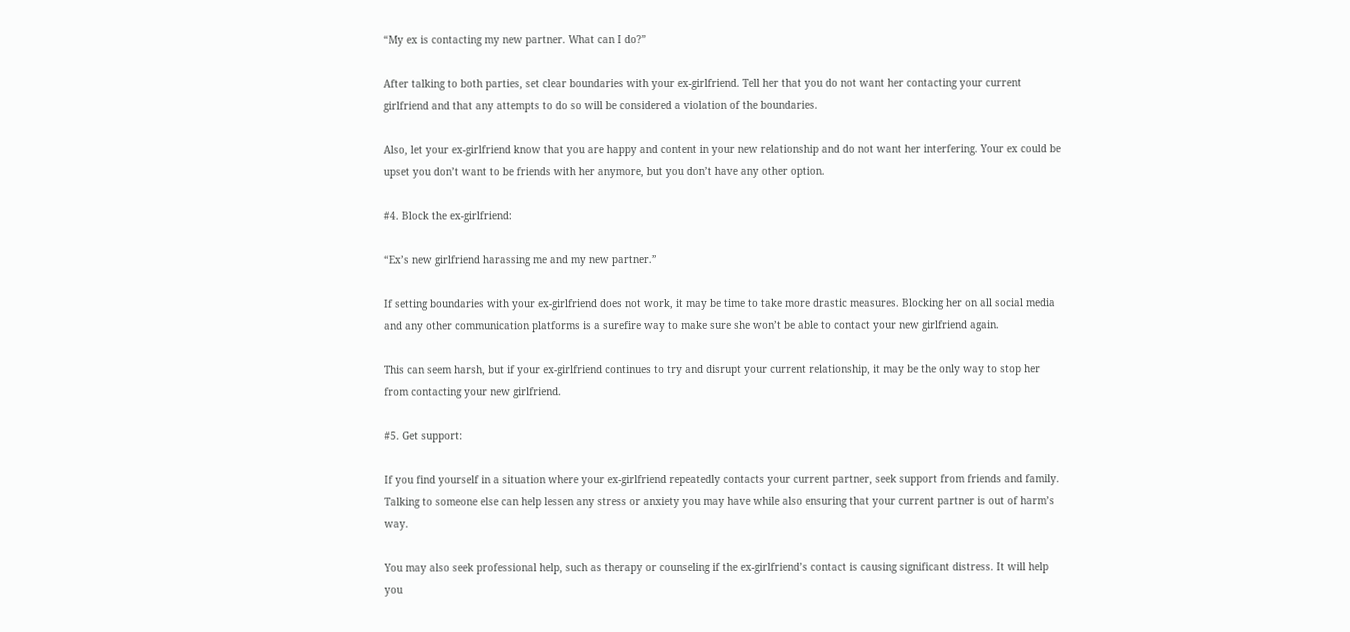“My ex is contacting my new partner. What can I do?”

After talking to both parties, set clear boundaries with your ex-girlfriend. Tell her that you do not want her contacting your current girlfriend and that any attempts to do so will be considered a violation of the boundaries.

Also, let your ex-girlfriend know that you are happy and content in your new relationship and do not want her interfering. Your ex could be upset you don’t want to be friends with her anymore, but you don’t have any other option.

#4. Block the ex-girlfriend:

“Ex’s new girlfriend harassing me and my new partner.”

If setting boundaries with your ex-girlfriend does not work, it may be time to take more drastic measures. Blocking her on all social media and any other communication platforms is a surefire way to make sure she won’t be able to contact your new girlfriend again.

This can seem harsh, but if your ex-girlfriend continues to try and disrupt your current relationship, it may be the only way to stop her from contacting your new girlfriend.

#5. Get support:

If you find yourself in a situation where your ex-girlfriend repeatedly contacts your current partner, seek support from friends and family. Talking to someone else can help lessen any stress or anxiety you may have while also ensuring that your current partner is out of harm’s way.

You may also seek professional help, such as therapy or counseling if the ex-girlfriend’s contact is causing significant distress. It will help you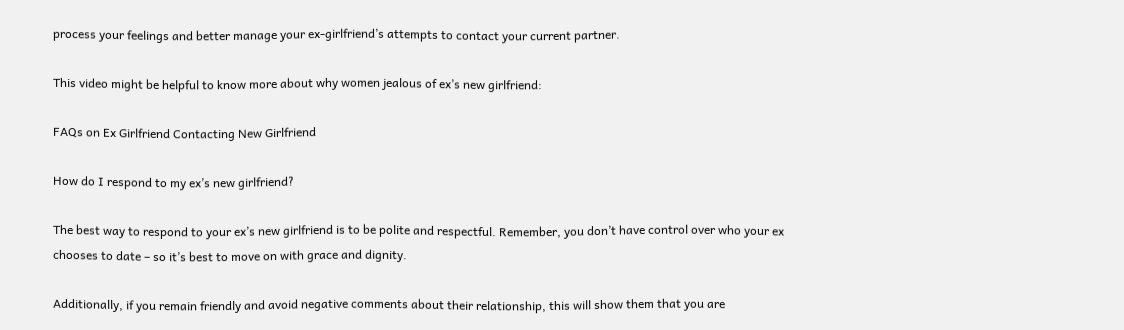process your feelings and better manage your ex-girlfriend’s attempts to contact your current partner.

This video might be helpful to know more about why women jealous of ex’s new girlfriend:

FAQs on Ex Girlfriend Contacting New Girlfriend

How do I respond to my ex’s new girlfriend?

The best way to respond to your ex’s new girlfriend is to be polite and respectful. Remember, you don’t have control over who your ex chooses to date – so it’s best to move on with grace and dignity.

Additionally, if you remain friendly and avoid negative comments about their relationship, this will show them that you are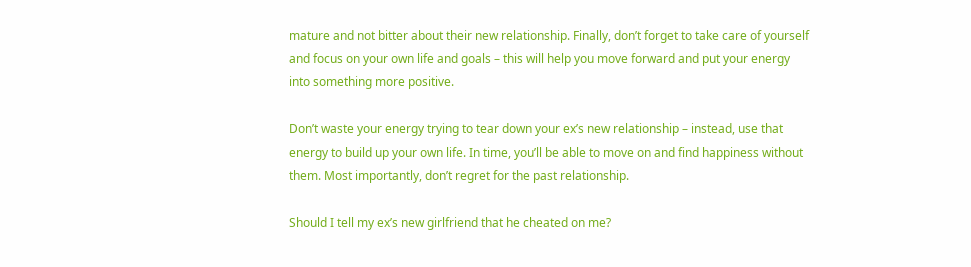mature and not bitter about their new relationship. Finally, don’t forget to take care of yourself and focus on your own life and goals – this will help you move forward and put your energy into something more positive.

Don’t waste your energy trying to tear down your ex’s new relationship – instead, use that energy to build up your own life. In time, you’ll be able to move on and find happiness without them. Most importantly, don’t regret for the past relationship.

Should I tell my ex’s new girlfriend that he cheated on me?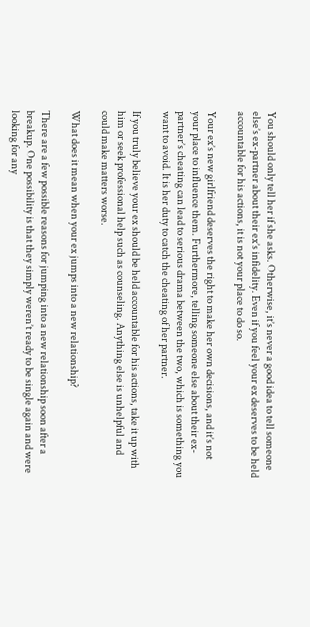You should only tell her if she asks. Otherwise, it’s never a good idea to tell someone else’s ex-partner about their ex’s infidelity. Even if you feel your ex deserves to be held accountable for his actions, it is not your place to do so.

Your ex’s new girlfriend deserves the right to make her own decisions, and it’s not your place to influence them. Furthermore, telling someone else about their ex-partner’s cheating can lead to serious drama between the two, which is something you want to avoid. It is her duty to catch the cheating of her partner.

If you truly believe your ex should be held accountable for his actions, take it up with him or seek professional help such as counseling. Anything else is unhelpful and could make matters worse.

What does it mean when your ex jumps into a new relationship?

There are a few possible reasons for jumping into a new relationship soon after a breakup. One possibility is that they simply weren’t ready to be single again and were looking for any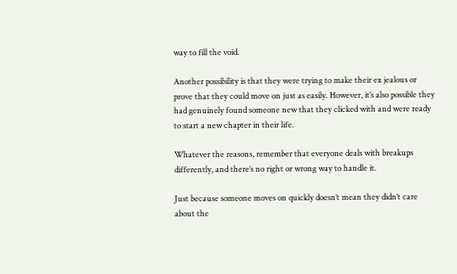way to fill the void.

Another possibility is that they were trying to make their ex jealous or prove that they could move on just as easily. However, it’s also possible they had genuinely found someone new that they clicked with and were ready to start a new chapter in their life.

Whatever the reasons, remember that everyone deals with breakups differently, and there’s no right or wrong way to handle it.

Just because someone moves on quickly doesn’t mean they didn’t care about the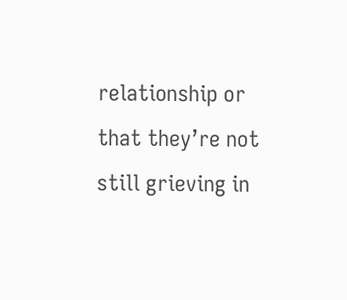relationship or that they’re not still grieving in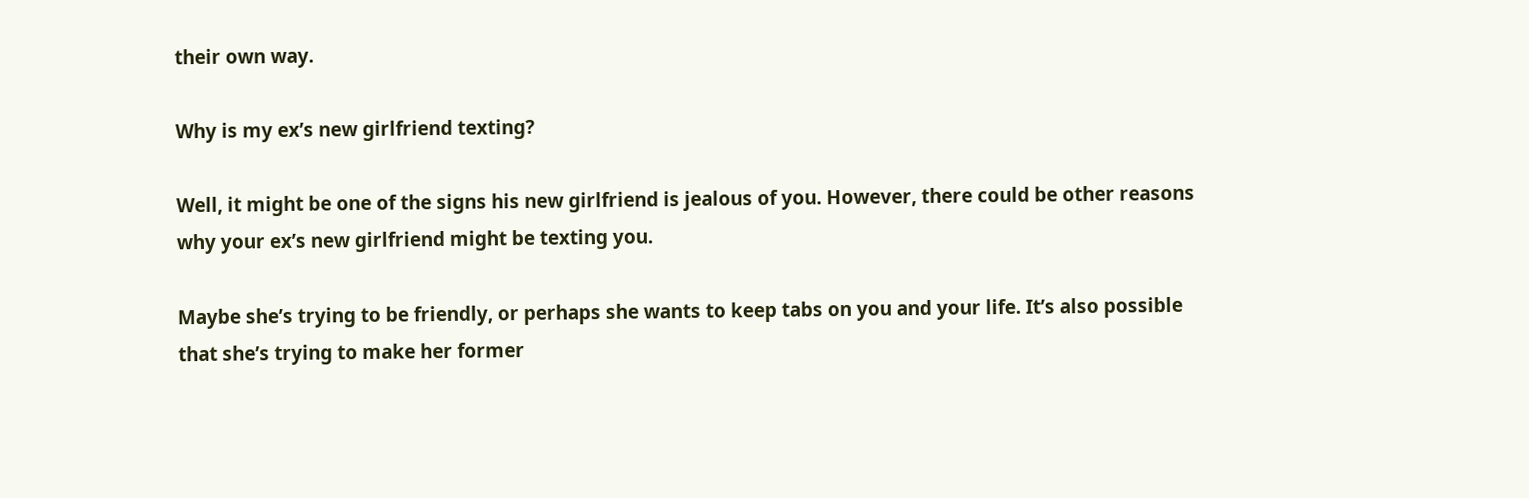their own way.

Why is my ex’s new girlfriend texting?

Well, it might be one of the signs his new girlfriend is jealous of you. However, there could be other reasons why your ex’s new girlfriend might be texting you.

Maybe she’s trying to be friendly, or perhaps she wants to keep tabs on you and your life. It’s also possible that she’s trying to make her former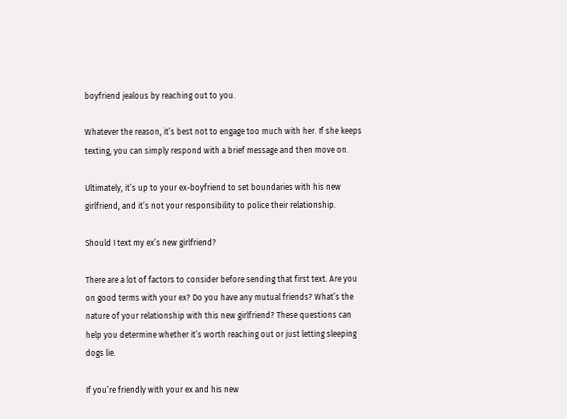boyfriend jealous by reaching out to you.

Whatever the reason, it’s best not to engage too much with her. If she keeps texting, you can simply respond with a brief message and then move on.

Ultimately, it’s up to your ex-boyfriend to set boundaries with his new girlfriend, and it’s not your responsibility to police their relationship.

Should I text my ex’s new girlfriend?

There are a lot of factors to consider before sending that first text. Are you on good terms with your ex? Do you have any mutual friends? What’s the nature of your relationship with this new girlfriend? These questions can help you determine whether it’s worth reaching out or just letting sleeping dogs lie.

If you’re friendly with your ex and his new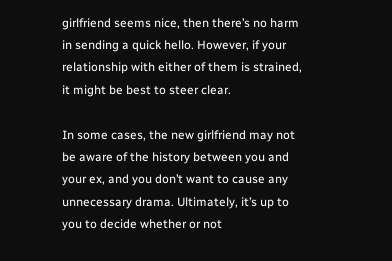girlfriend seems nice, then there’s no harm in sending a quick hello. However, if your relationship with either of them is strained, it might be best to steer clear.

In some cases, the new girlfriend may not be aware of the history between you and your ex, and you don’t want to cause any unnecessary drama. Ultimately, it’s up to you to decide whether or not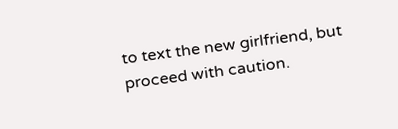to text the new girlfriend, but proceed with caution.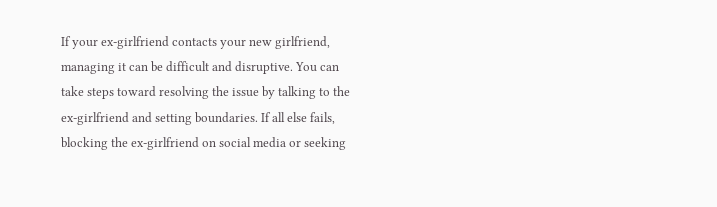If your ex-girlfriend contacts your new girlfriend, managing it can be difficult and disruptive. You can take steps toward resolving the issue by talking to the ex-girlfriend and setting boundaries. If all else fails, blocking the ex-girlfriend on social media or seeking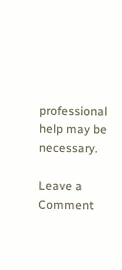professional help may be necessary.

Leave a Comment